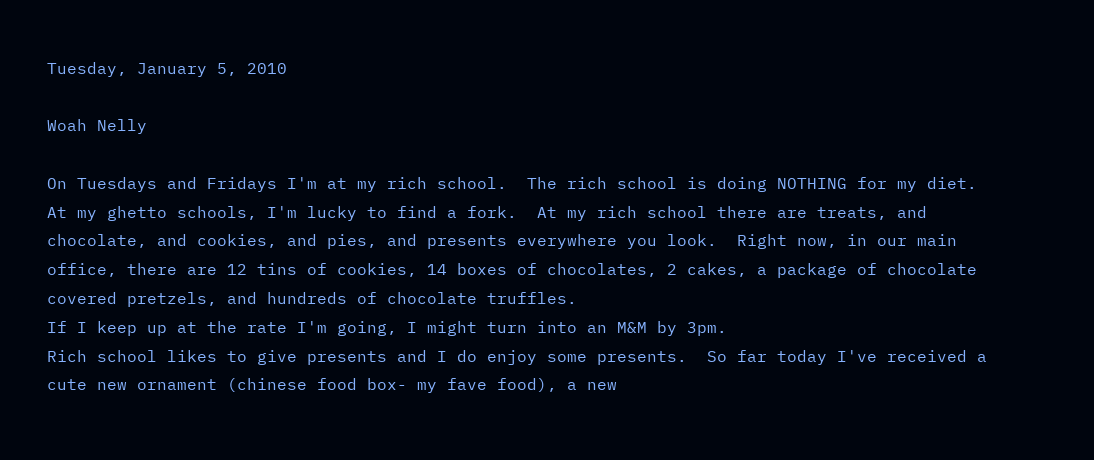Tuesday, January 5, 2010

Woah Nelly

On Tuesdays and Fridays I'm at my rich school.  The rich school is doing NOTHING for my diet.
At my ghetto schools, I'm lucky to find a fork.  At my rich school there are treats, and chocolate, and cookies, and pies, and presents everywhere you look.  Right now, in our main office, there are 12 tins of cookies, 14 boxes of chocolates, 2 cakes, a package of chocolate covered pretzels, and hundreds of chocolate truffles.
If I keep up at the rate I'm going, I might turn into an M&M by 3pm.
Rich school likes to give presents and I do enjoy some presents.  So far today I've received a cute new ornament (chinese food box- my fave food), a new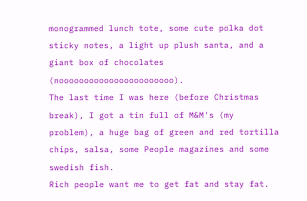monogrammed lunch tote, some cute polka dot sticky notes, a light up plush santa, and a giant box of chocolates (nooooooooooooooooooooooo).
The last time I was here (before Christmas break), I got a tin full of M&M's (my problem), a huge bag of green and red tortilla chips, salsa, some People magazines and some swedish fish.
Rich people want me to get fat and stay fat.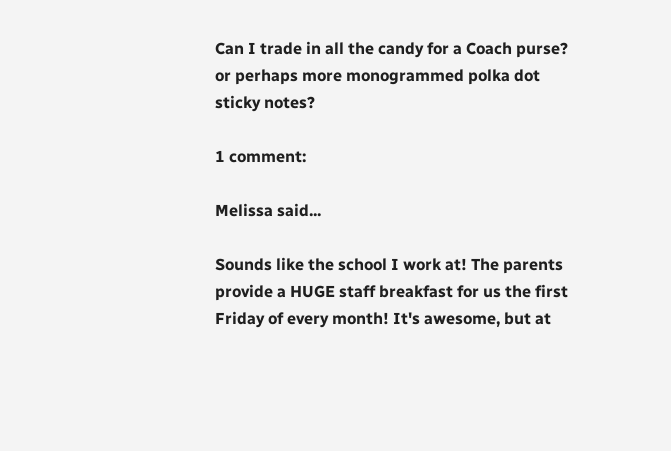Can I trade in all the candy for a Coach purse?  or perhaps more monogrammed polka dot sticky notes?

1 comment:

Melissa said...

Sounds like the school I work at! The parents provide a HUGE staff breakfast for us the first Friday of every month! It's awesome, but at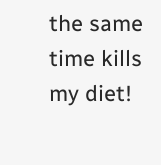the same time kills my diet!